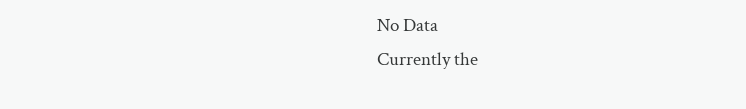No Data
Currently the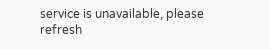service is unavailable, please refresh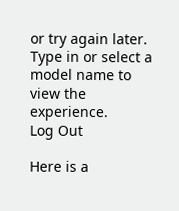or try again later.
Type in or select a model name to view the experience.
Log Out

Here is a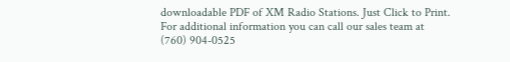downloadable PDF of XM Radio Stations. Just Click to Print.
For additional information you can call our sales team at
(760) 904-0525